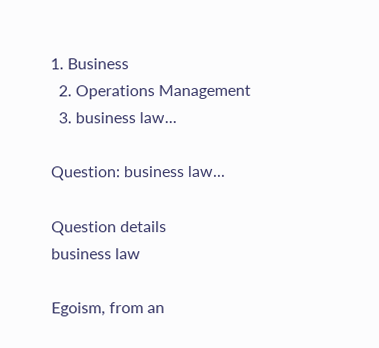1. Business
  2. Operations Management
  3. business law...

Question: business law...

Question details
business law

Egoism, from an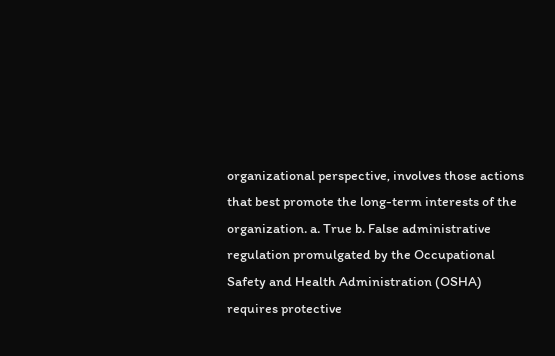organizational perspective, involves those actions that best promote the long-term interests of the organization. a. True b. False administrative regulation promulgated by the Occupational Safety and Health Administration (OSHA) requires protective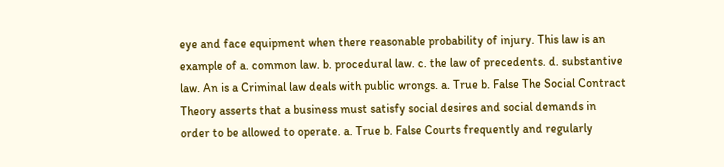eye and face equipment when there reasonable probability of injury. This law is an example of a. common law. b. procedural law. c. the law of precedents. d. substantive law. An is a Criminal law deals with public wrongs. a. True b. False The Social Contract Theory asserts that a business must satisfy social desires and social demands in order to be allowed to operate. a. True b. False Courts frequently and regularly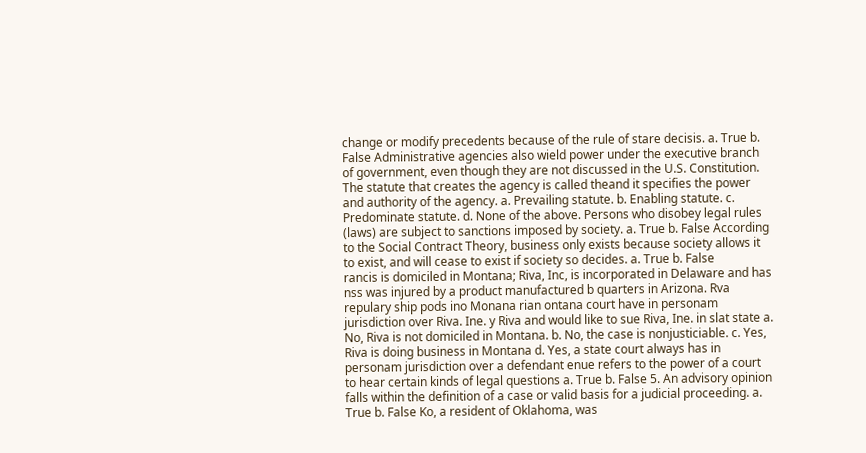change or modify precedents because of the rule of stare decisis. a. True b. False Administrative agencies also wield power under the executive branch of government, even though they are not discussed in the U.S. Constitution. The statute that creates the agency is called theand it specifies the power and authority of the agency. a. Prevailing statute. b. Enabling statute. c. Predominate statute. d. None of the above. Persons who disobey legal rules (laws) are subject to sanctions imposed by society. a. True b. False According to the Social Contract Theory, business only exists because society allows it to exist, and will cease to exist if society so decides. a. True b. False
rancis is domiciled in Montana; Riva, Inc, is incorporated in Delaware and has nss was injured by a product manufactured b quarters in Arizona. Rva repulary ship pods ino Monana rian ontana court have in personam jurisdiction over Riva. Ine. y Riva and would like to sue Riva, Ine. in slat state a. No, Riva is not domiciled in Montana. b. No, the case is nonjusticiable. c. Yes, Riva is doing business in Montana d. Yes, a state court always has in personam jurisdiction over a defendant enue refers to the power of a court to hear certain kinds of legal questions a. True b. False 5. An advisory opinion falls within the definition of a case or valid basis for a judicial proceeding. a. True b. False Ko, a resident of Oklahoma, was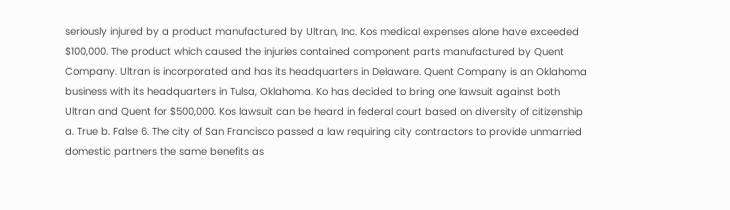seriously injured by a product manufactured by Ultran, Inc. Kos medical expenses alone have exceeded $100,000. The product which caused the injuries contained component parts manufactured by Quent Company. Ultran is incorporated and has its headquarters in Delaware. Quent Company is an Oklahoma business with its headquarters in Tulsa, Oklahoma. Ko has decided to bring one lawsuit against both Ultran and Quent for $500,000. Kos lawsuit can be heard in federal court based on diversity of citizenship a. True b. False 6. The city of San Francisco passed a law requiring city contractors to provide unmarried domestic partners the same benefits as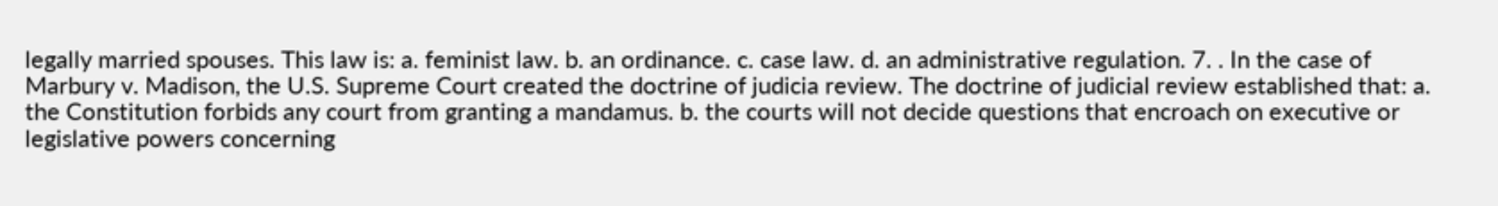legally married spouses. This law is: a. feminist law. b. an ordinance. c. case law. d. an administrative regulation. 7. . In the case of Marbury v. Madison, the U.S. Supreme Court created the doctrine of judicia review. The doctrine of judicial review established that: a. the Constitution forbids any court from granting a mandamus. b. the courts will not decide questions that encroach on executive or legislative powers concerning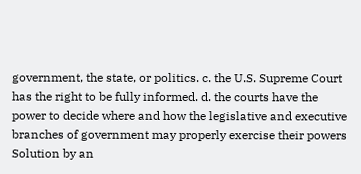government, the state, or politics. c. the U.S. Supreme Court has the right to be fully informed. d. the courts have the power to decide where and how the legislative and executive branches of government may properly exercise their powers
Solution by an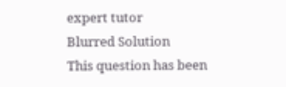expert tutor
Blurred Solution
This question has been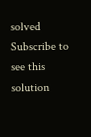solved
Subscribe to see this solution